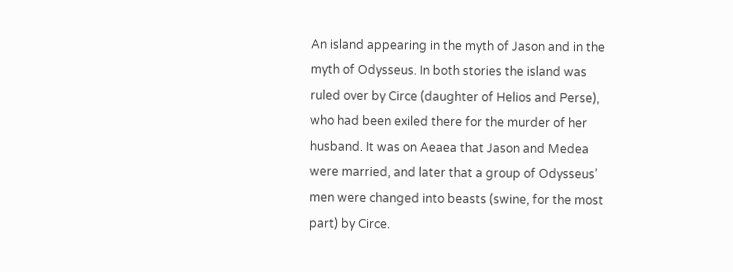An island appearing in the myth of Jason and in the myth of Odysseus. In both stories the island was ruled over by Circe (daughter of Helios and Perse), who had been exiled there for the murder of her husband. It was on Aeaea that Jason and Medea were married, and later that a group of Odysseus’ men were changed into beasts (swine, for the most part) by Circe.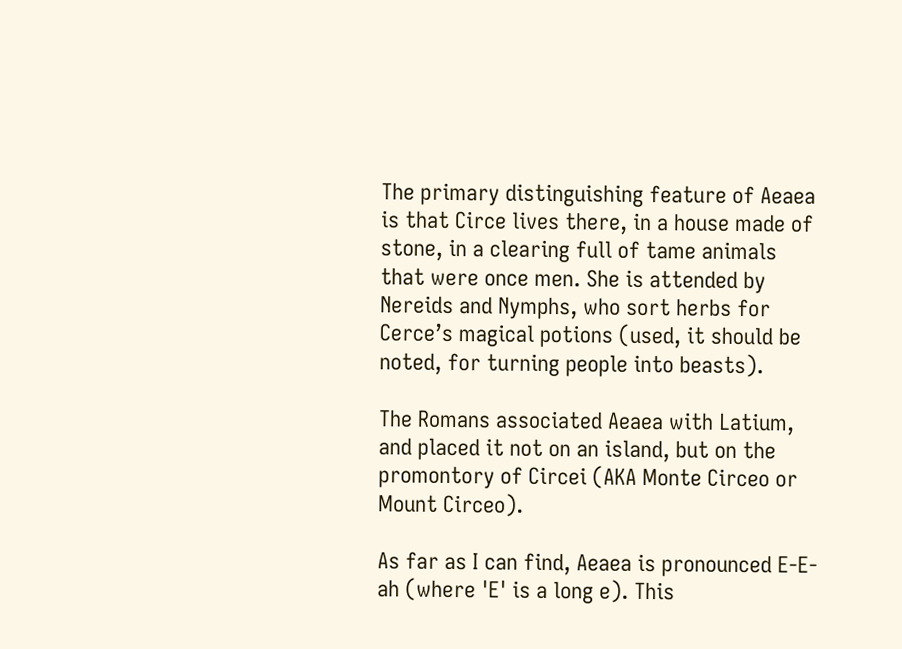The primary distinguishing feature of Aeaea is that Circe lives there, in a house made of stone, in a clearing full of tame animals that were once men. She is attended by Nereids and Nymphs, who sort herbs for Cerce’s magical potions (used, it should be noted, for turning people into beasts).

The Romans associated Aeaea with Latium, and placed it not on an island, but on the promontory of Circei (AKA Monte Circeo or Mount Circeo).

As far as I can find, Aeaea is pronounced E-E-ah (where 'E' is a long e). This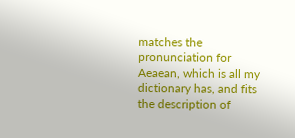matches the pronunciation for Aeaean, which is all my dictionary has, and fits the description of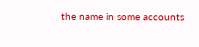the name in some accounts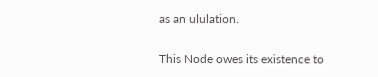as an ululation.

This Node owes its existence to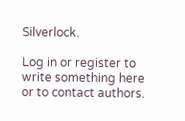Silverlock.

Log in or register to write something here or to contact authors.